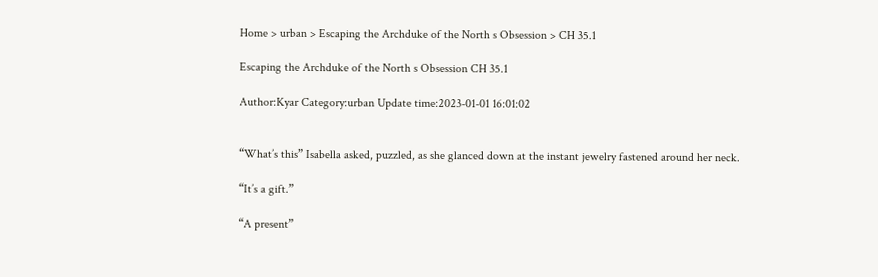Home > urban > Escaping the Archduke of the North s Obsession > CH 35.1

Escaping the Archduke of the North s Obsession CH 35.1

Author:Kyar Category:urban Update time:2023-01-01 16:01:02


“What’s this” Isabella asked, puzzled, as she glanced down at the instant jewelry fastened around her neck.

“It’s a gift.”

“A present”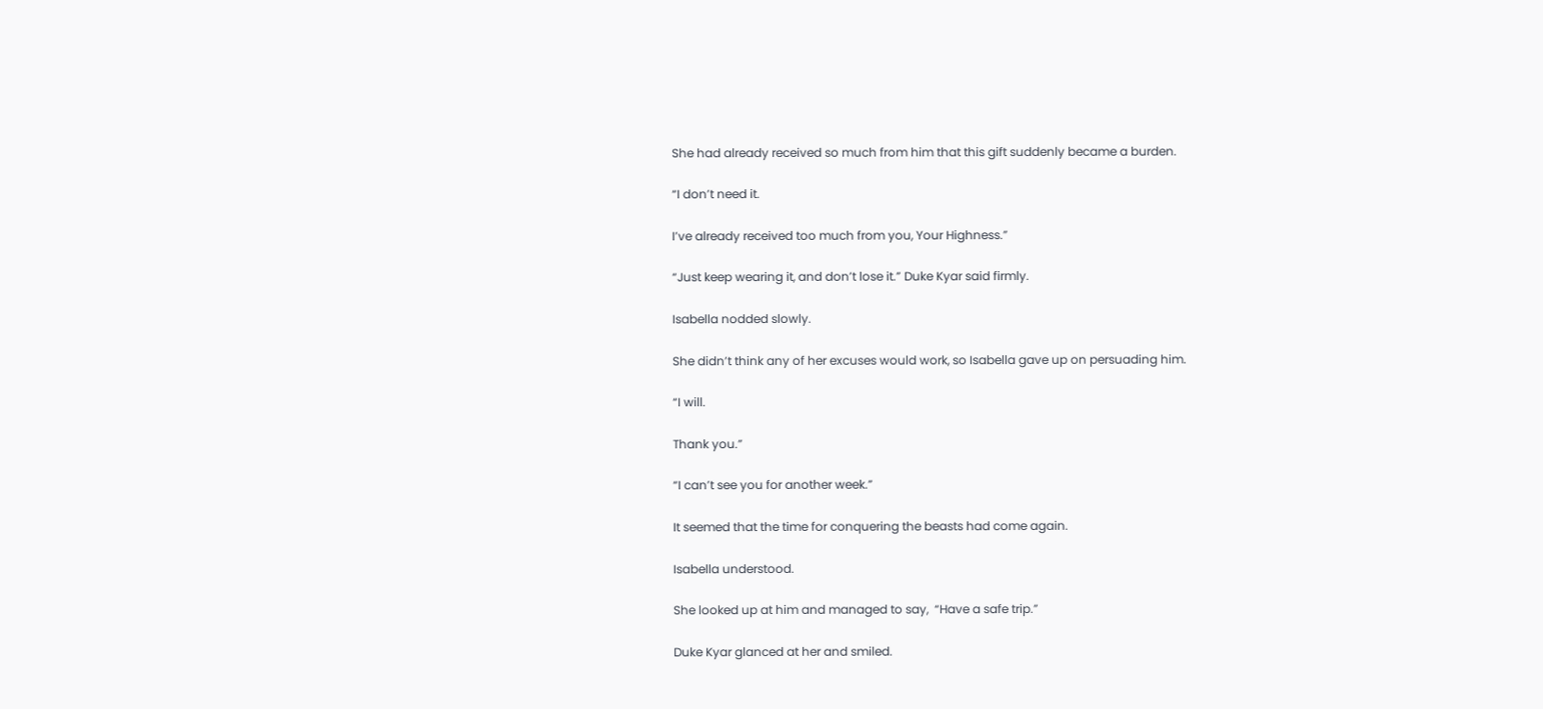She had already received so much from him that this gift suddenly became a burden.

“I don’t need it.

I’ve already received too much from you, Your Highness.”

“Just keep wearing it, and don’t lose it.” Duke Kyar said firmly.

Isabella nodded slowly.

She didn’t think any of her excuses would work, so Isabella gave up on persuading him.

“I will.

Thank you.”

“I can’t see you for another week.”

It seemed that the time for conquering the beasts had come again.

Isabella understood.

She looked up at him and managed to say,  “Have a safe trip.”

Duke Kyar glanced at her and smiled.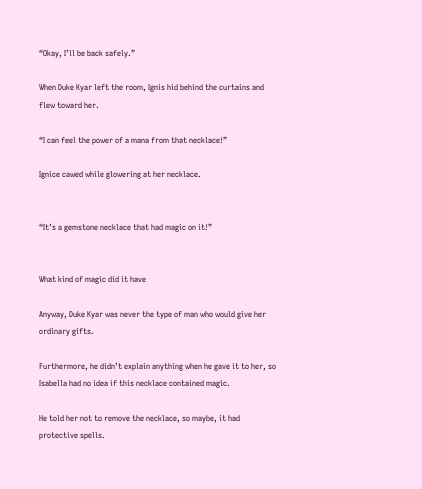“Okay, I’ll be back safely.”

When Duke Kyar left the room, Ignis hid behind the curtains and flew toward her.

“I can feel the power of a mana from that necklace!”

Ignice cawed while glowering at her necklace.


“It’s a gemstone necklace that had magic on it!”


What kind of magic did it have

Anyway, Duke Kyar was never the type of man who would give her ordinary gifts.

Furthermore, he didn’t explain anything when he gave it to her, so Isabella had no idea if this necklace contained magic.

He told her not to remove the necklace, so maybe, it had protective spells.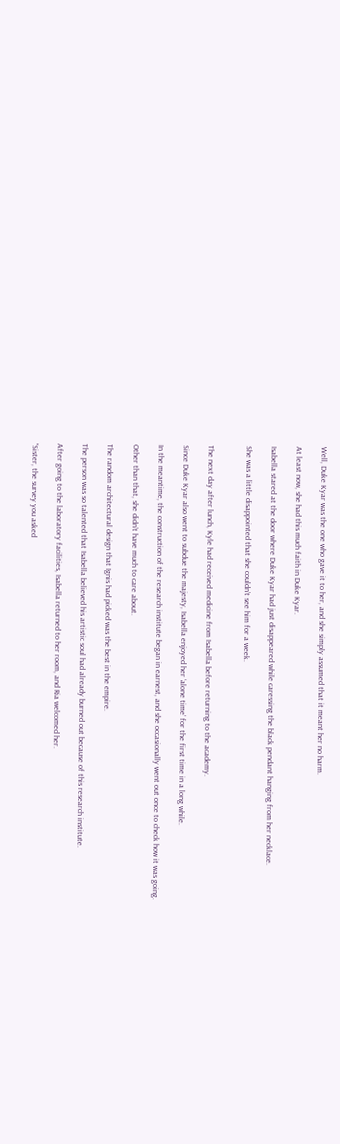Well, Duke Kyar was the one who gave it to her, and she simply assumed that it meant her no harm.

At least now, she had this much faith in Duke Kyar.

Isabella stared at the door where Duke Kyar had just disappeared while caressing the black pendant hanging from her necklace.

She was a little disappointed that she couldn’t see him for a week.


The next day after lunch, Kyle had received medicine from Isabella before returning to the academy.

Since Duke Kyar also went to subdue the majesty, Isabella enjoyed her ‘alone time’ for the first time in a long while.

In the meantime, the construction of the research institute began in earnest, and she occasionally went out once to check how it was going.

Other than that, she didn’t have much to care about.

The random architectural design that Ignis had picked was the best in the empire.

The person was so talented that Isabella believed his artistic soul had already burned out because of this research institute.

After going to the laboratory facilities, Isabella returned to her room, and Ria welcomed her.

“Sister, the survey you asked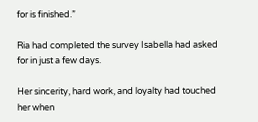for is finished.”

Ria had completed the survey Isabella had asked for in just a few days.

Her sincerity, hard work, and loyalty had touched her when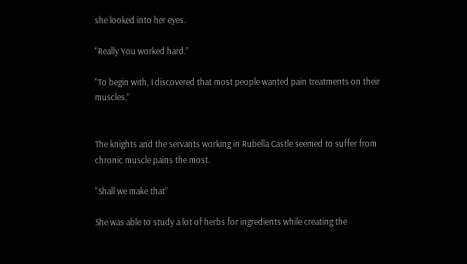she looked into her eyes.

“Really You worked hard.”

“To begin with, I discovered that most people wanted pain treatments on their muscles.”


The knights and the servants working in Rubella Castle seemed to suffer from chronic muscle pains the most.

“Shall we make that”

She was able to study a lot of herbs for ingredients while creating the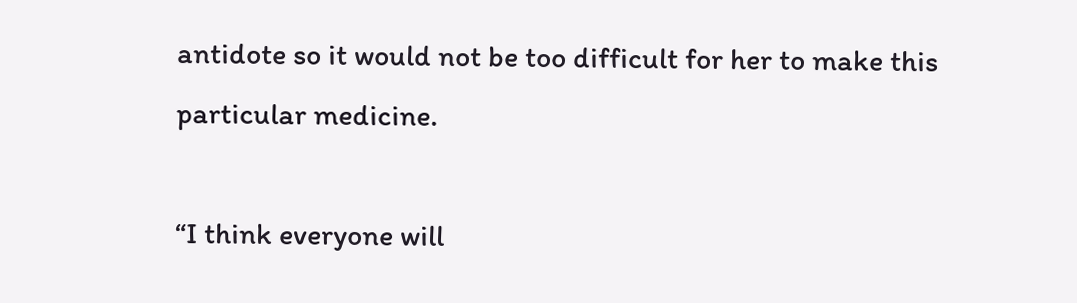antidote so it would not be too difficult for her to make this particular medicine.

“I think everyone will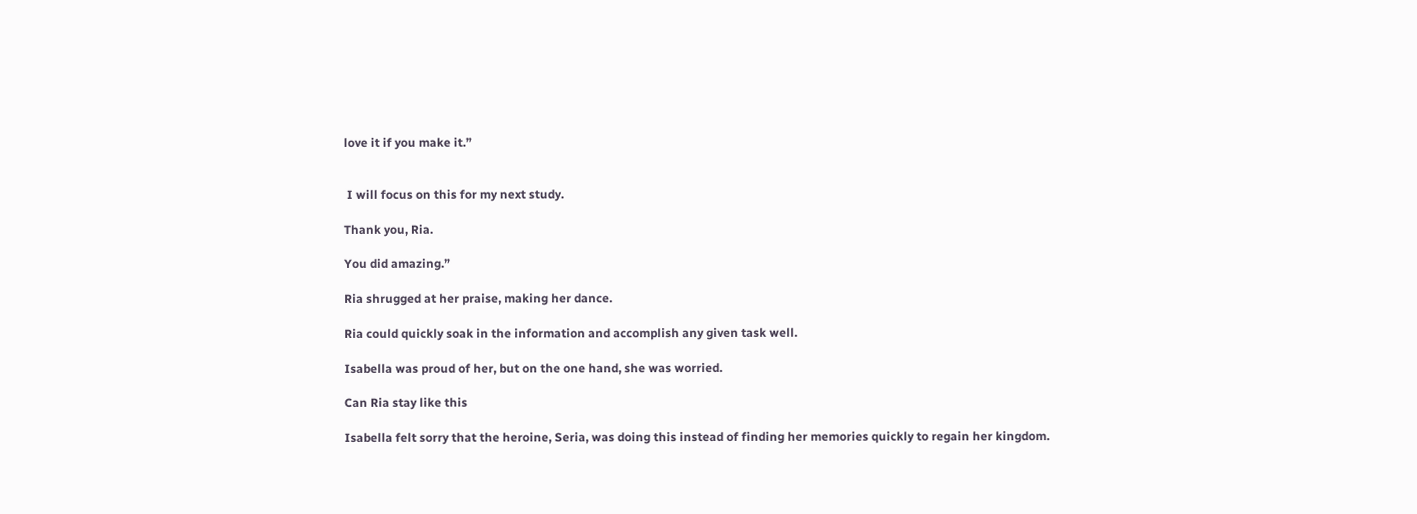love it if you make it.”


 I will focus on this for my next study.

Thank you, Ria.

You did amazing.”

Ria shrugged at her praise, making her dance.

Ria could quickly soak in the information and accomplish any given task well.

Isabella was proud of her, but on the one hand, she was worried.

Can Ria stay like this

Isabella felt sorry that the heroine, Seria, was doing this instead of finding her memories quickly to regain her kingdom.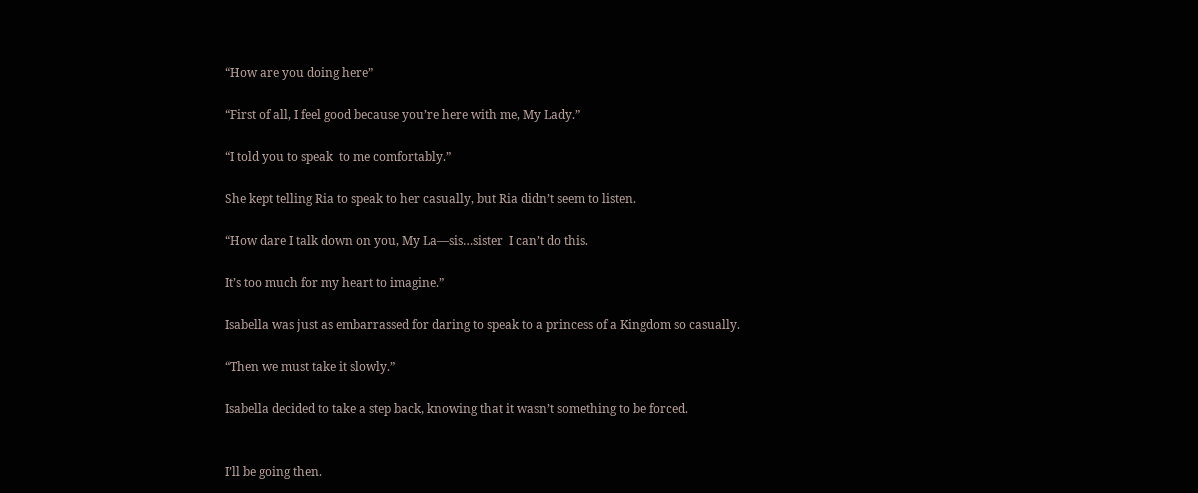“How are you doing here”

“First of all, I feel good because you’re here with me, My Lady.”

“I told you to speak  to me comfortably.”

She kept telling Ria to speak to her casually, but Ria didn’t seem to listen.

“How dare I talk down on you, My La—sis…sister  I can’t do this.

It’s too much for my heart to imagine.”

Isabella was just as embarrassed for daring to speak to a princess of a Kingdom so casually.

“Then we must take it slowly.”

Isabella decided to take a step back, knowing that it wasn’t something to be forced.


I’ll be going then.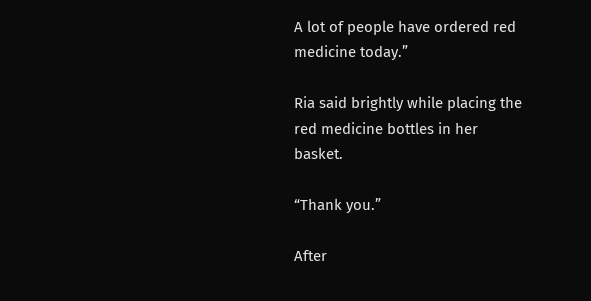A lot of people have ordered red medicine today.”

Ria said brightly while placing the red medicine bottles in her basket.

“Thank you.”

After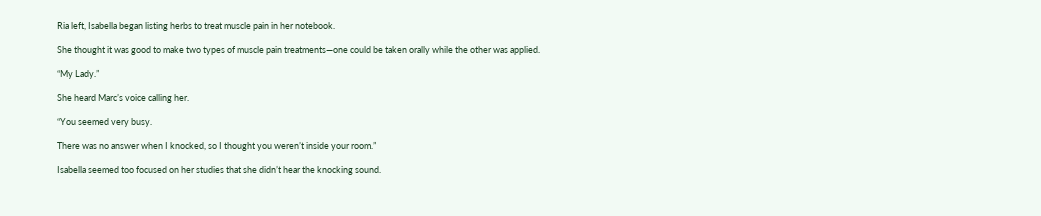Ria left, Isabella began listing herbs to treat muscle pain in her notebook.

She thought it was good to make two types of muscle pain treatments—one could be taken orally while the other was applied.

“My Lady.”

She heard Marc’s voice calling her.

“You seemed very busy.

There was no answer when I knocked, so I thought you weren’t inside your room.”

Isabella seemed too focused on her studies that she didn’t hear the knocking sound.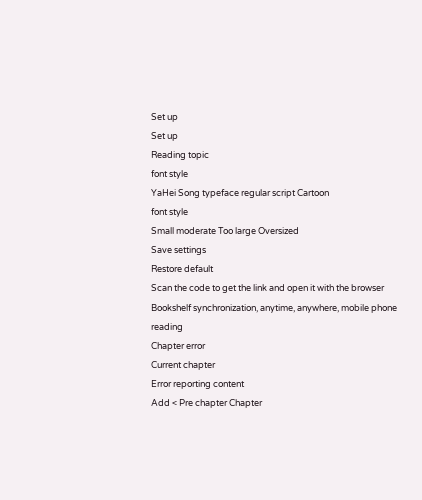Set up
Set up
Reading topic
font style
YaHei Song typeface regular script Cartoon
font style
Small moderate Too large Oversized
Save settings
Restore default
Scan the code to get the link and open it with the browser
Bookshelf synchronization, anytime, anywhere, mobile phone reading
Chapter error
Current chapter
Error reporting content
Add < Pre chapter Chapter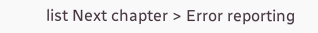list Next chapter > Error reporting